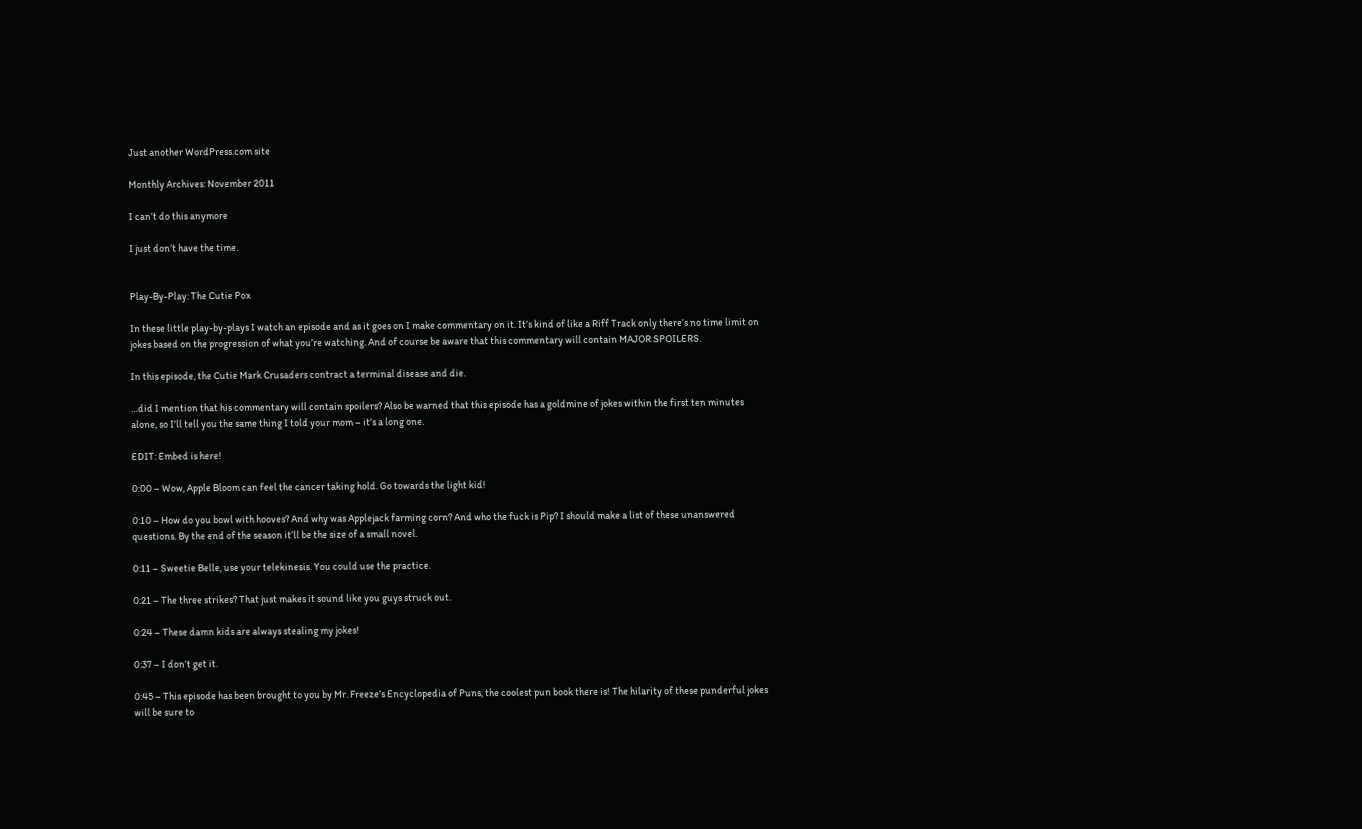Just another WordPress.com site

Monthly Archives: November 2011

I can’t do this anymore

I just don’t have the time.


Play-By-Play: The Cutie Pox

In these little play-by-plays I watch an episode and as it goes on I make commentary on it. It’s kind of like a Riff Track only there’s no time limit on jokes based on the progression of what you’re watching. And of course be aware that this commentary will contain MAJOR SPOILERS.

In this episode, the Cutie Mark Crusaders contract a terminal disease and die.

…did I mention that his commentary will contain spoilers? Also be warned that this episode has a goldmine of jokes within the first ten minutes alone, so I’ll tell you the same thing I told your mom – it’s a long one.

EDIT: Embed is here!

0:00 – Wow, Apple Bloom can feel the cancer taking hold. Go towards the light kid!

0:10 – How do you bowl with hooves? And why was Applejack farming corn? And who the fuck is Pip? I should make a list of these unanswered questions. By the end of the season it’ll be the size of a small novel.

0:11 – Sweetie Belle, use your telekinesis. You could use the practice.

0:21 – The three strikes? That just makes it sound like you guys struck out.

0:24 – These damn kids are always stealing my jokes!

0:37 – I don’t get it.

0:45 – This episode has been brought to you by Mr. Freeze’s Encyclopedia of Puns, the coolest pun book there is! The hilarity of these punderful jokes will be sure to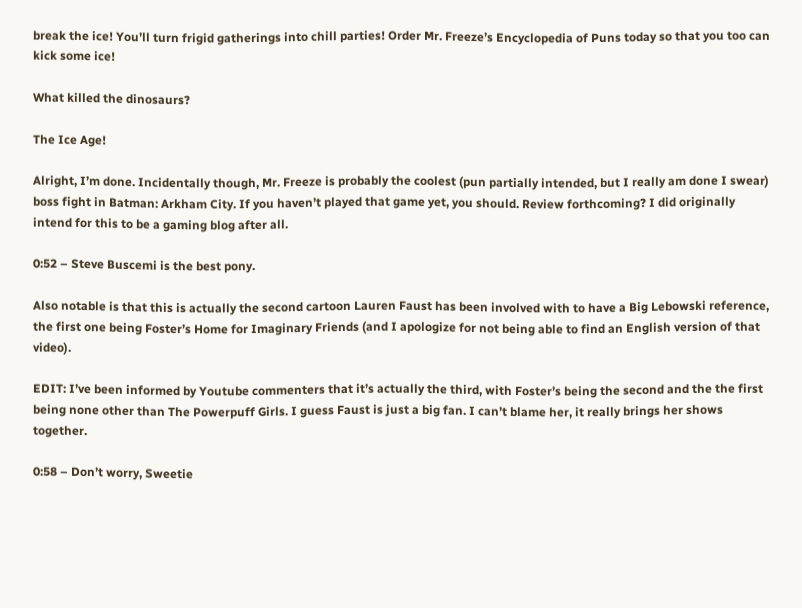break the ice! You’ll turn frigid gatherings into chill parties! Order Mr. Freeze’s Encyclopedia of Puns today so that you too can kick some ice!

What killed the dinosaurs?

The Ice Age!

Alright, I’m done. Incidentally though, Mr. Freeze is probably the coolest (pun partially intended, but I really am done I swear) boss fight in Batman: Arkham City. If you haven’t played that game yet, you should. Review forthcoming? I did originally intend for this to be a gaming blog after all.

0:52 – Steve Buscemi is the best pony.

Also notable is that this is actually the second cartoon Lauren Faust has been involved with to have a Big Lebowski reference, the first one being Foster’s Home for Imaginary Friends (and I apologize for not being able to find an English version of that video).

EDIT: I’ve been informed by Youtube commenters that it’s actually the third, with Foster’s being the second and the the first being none other than The Powerpuff Girls. I guess Faust is just a big fan. I can’t blame her, it really brings her shows together.

0:58 – Don’t worry, Sweetie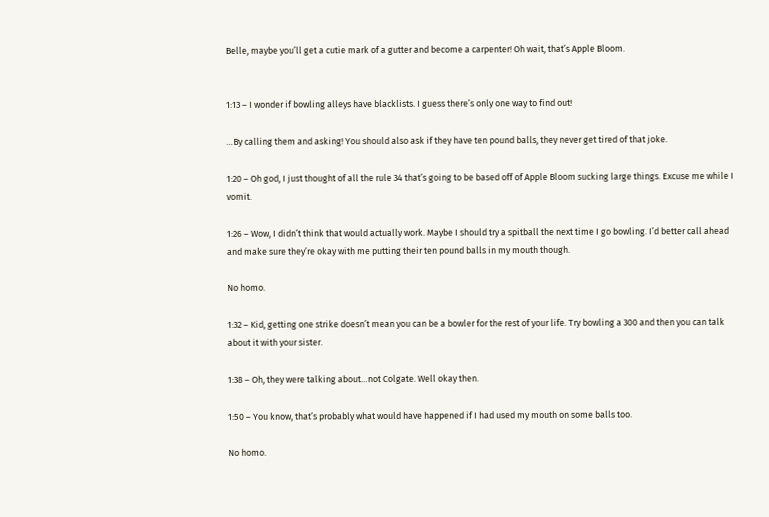Belle, maybe you’ll get a cutie mark of a gutter and become a carpenter! Oh wait, that’s Apple Bloom.


1:13 – I wonder if bowling alleys have blacklists. I guess there’s only one way to find out!

…By calling them and asking! You should also ask if they have ten pound balls, they never get tired of that joke.

1:20 – Oh god, I just thought of all the rule 34 that’s going to be based off of Apple Bloom sucking large things. Excuse me while I vomit.

1:26 – Wow, I didn’t think that would actually work. Maybe I should try a spitball the next time I go bowling. I’d better call ahead and make sure they’re okay with me putting their ten pound balls in my mouth though.

No homo.

1:32 – Kid, getting one strike doesn’t mean you can be a bowler for the rest of your life. Try bowling a 300 and then you can talk about it with your sister.

1:38 – Oh, they were talking about…not Colgate. Well okay then.

1:50 – You know, that’s probably what would have happened if I had used my mouth on some balls too.

No homo.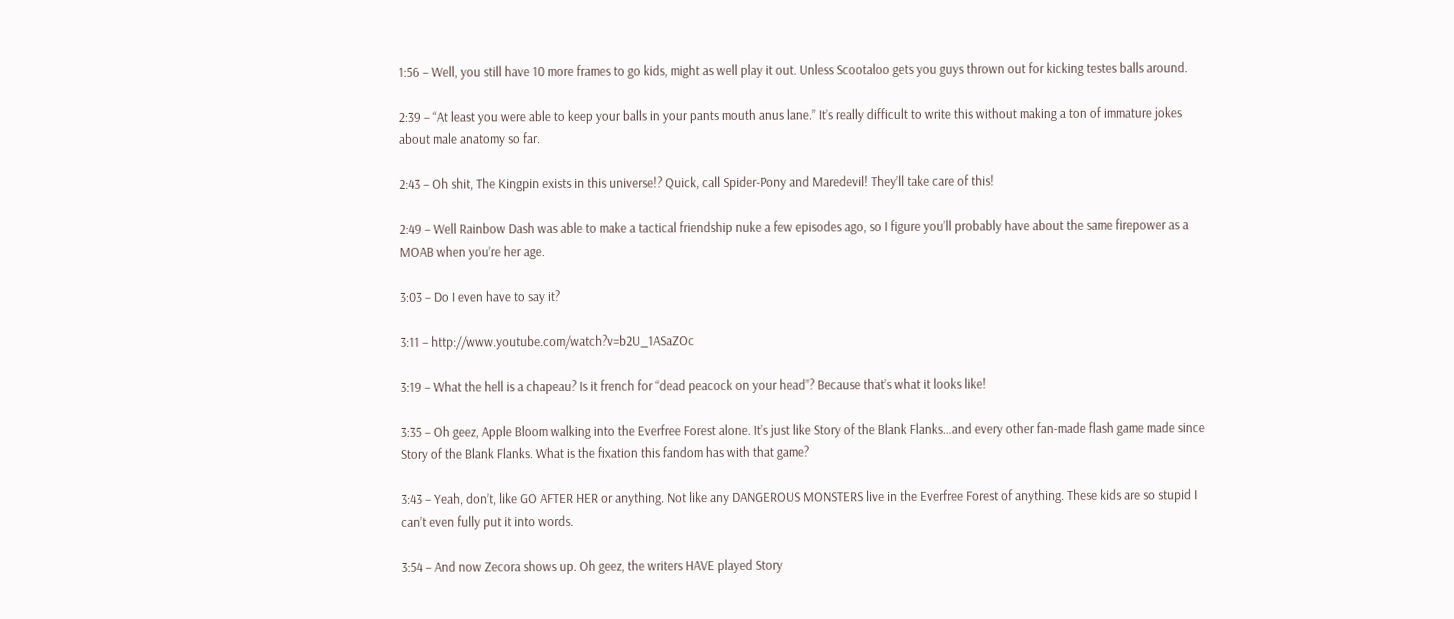1:56 – Well, you still have 10 more frames to go kids, might as well play it out. Unless Scootaloo gets you guys thrown out for kicking testes balls around.

2:39 – “At least you were able to keep your balls in your pants mouth anus lane.” It’s really difficult to write this without making a ton of immature jokes about male anatomy so far.

2:43 – Oh shit, The Kingpin exists in this universe!? Quick, call Spider-Pony and Maredevil! They’ll take care of this!

2:49 – Well Rainbow Dash was able to make a tactical friendship nuke a few episodes ago, so I figure you’ll probably have about the same firepower as a MOAB when you’re her age.

3:03 – Do I even have to say it?

3:11 – http://www.youtube.com/watch?v=b2U_1ASaZOc

3:19 – What the hell is a chapeau? Is it french for “dead peacock on your head”? Because that’s what it looks like!

3:35 – Oh geez, Apple Bloom walking into the Everfree Forest alone. It’s just like Story of the Blank Flanks…and every other fan-made flash game made since Story of the Blank Flanks. What is the fixation this fandom has with that game?

3:43 – Yeah, don’t, like GO AFTER HER or anything. Not like any DANGEROUS MONSTERS live in the Everfree Forest of anything. These kids are so stupid I can’t even fully put it into words.

3:54 – And now Zecora shows up. Oh geez, the writers HAVE played Story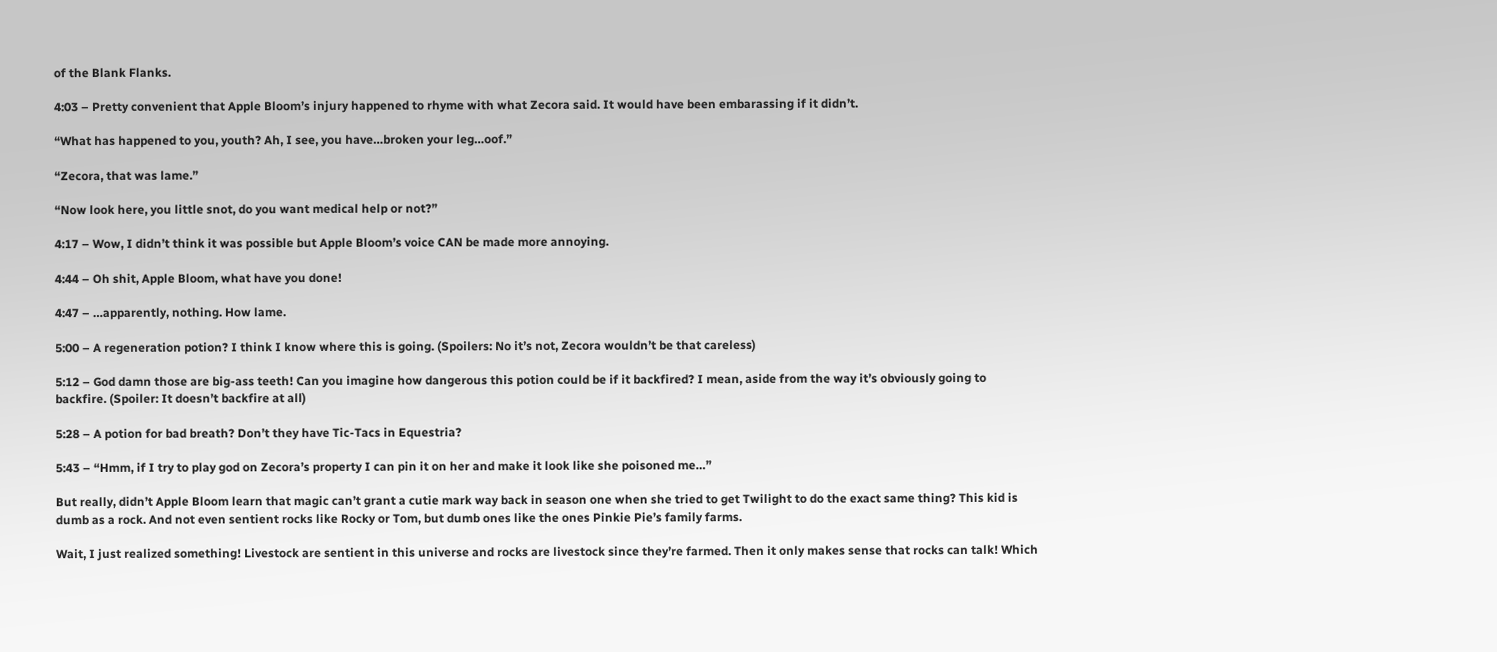of the Blank Flanks.

4:03 – Pretty convenient that Apple Bloom’s injury happened to rhyme with what Zecora said. It would have been embarassing if it didn’t.

“What has happened to you, youth? Ah, I see, you have…broken your leg…oof.”

“Zecora, that was lame.”

“Now look here, you little snot, do you want medical help or not?”

4:17 – Wow, I didn’t think it was possible but Apple Bloom’s voice CAN be made more annoying.

4:44 – Oh shit, Apple Bloom, what have you done!

4:47 – …apparently, nothing. How lame.

5:00 – A regeneration potion? I think I know where this is going. (Spoilers: No it’s not, Zecora wouldn’t be that careless)

5:12 – God damn those are big-ass teeth! Can you imagine how dangerous this potion could be if it backfired? I mean, aside from the way it’s obviously going to backfire. (Spoiler: It doesn’t backfire at all)

5:28 – A potion for bad breath? Don’t they have Tic-Tacs in Equestria?

5:43 – “Hmm, if I try to play god on Zecora’s property I can pin it on her and make it look like she poisoned me…”

But really, didn’t Apple Bloom learn that magic can’t grant a cutie mark way back in season one when she tried to get Twilight to do the exact same thing? This kid is dumb as a rock. And not even sentient rocks like Rocky or Tom, but dumb ones like the ones Pinkie Pie’s family farms.

Wait, I just realized something! Livestock are sentient in this universe and rocks are livestock since they’re farmed. Then it only makes sense that rocks can talk! Which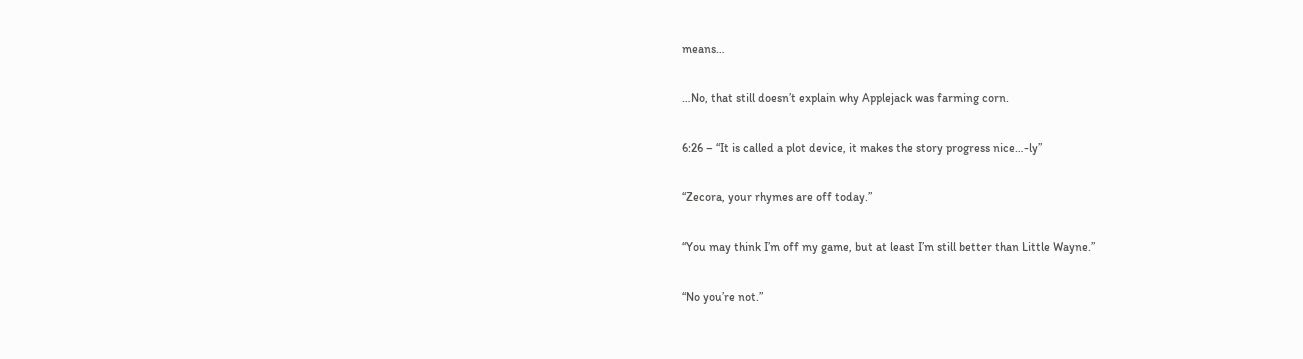means…

…No, that still doesn’t explain why Applejack was farming corn.

6:26 – “It is called a plot device, it makes the story progress nice…-ly”

“Zecora, your rhymes are off today.”

“You may think I’m off my game, but at least I’m still better than Little Wayne.”

“No you’re not.”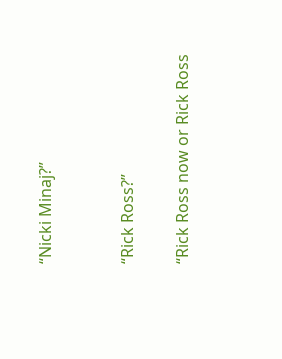“Nicki Minaj?”


“Rick Ross?”

“Rick Ross now or Rick Ross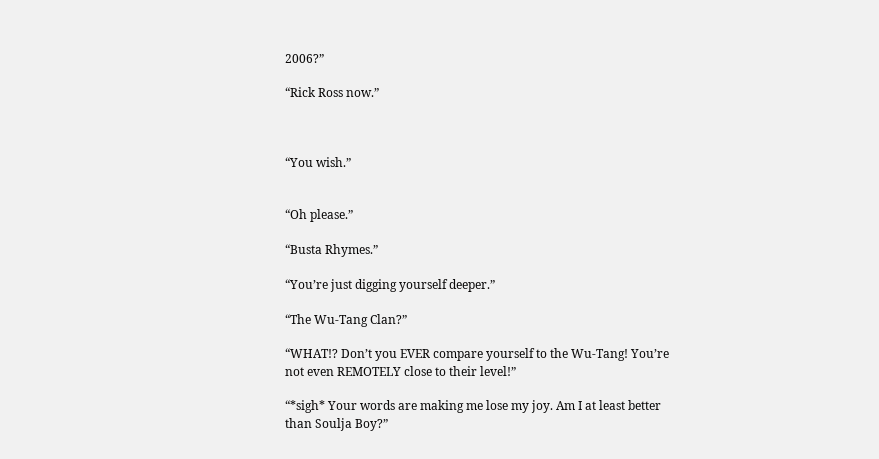2006?”

“Rick Ross now.”



“You wish.”


“Oh please.”

“Busta Rhymes.”

“You’re just digging yourself deeper.”

“The Wu-Tang Clan?”

“WHAT!? Don’t you EVER compare yourself to the Wu-Tang! You’re not even REMOTELY close to their level!”

“*sigh* Your words are making me lose my joy. Am I at least better than Soulja Boy?”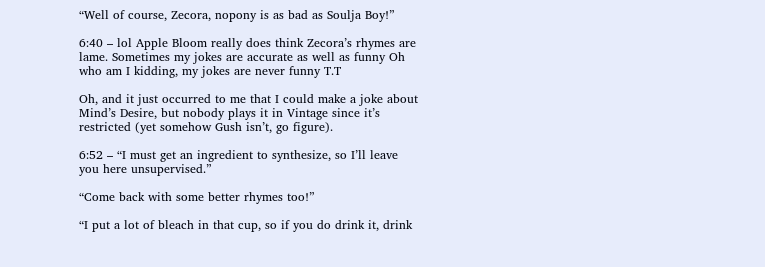“Well of course, Zecora, nopony is as bad as Soulja Boy!”

6:40 – lol Apple Bloom really does think Zecora’s rhymes are lame. Sometimes my jokes are accurate as well as funny Oh who am I kidding, my jokes are never funny T.T

Oh, and it just occurred to me that I could make a joke about Mind’s Desire, but nobody plays it in Vintage since it’s restricted (yet somehow Gush isn’t, go figure).

6:52 – “I must get an ingredient to synthesize, so I’ll leave you here unsupervised.”

“Come back with some better rhymes too!”

“I put a lot of bleach in that cup, so if you do drink it, drink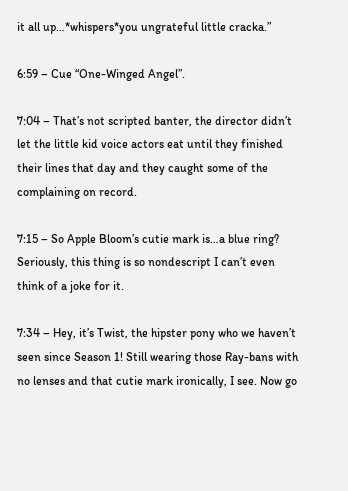it all up…*whispers*you ungrateful little cracka.”

6:59 – Cue “One-Winged Angel”.

7:04 – That’s not scripted banter, the director didn’t let the little kid voice actors eat until they finished their lines that day and they caught some of the complaining on record.

7:15 – So Apple Bloom’s cutie mark is…a blue ring? Seriously, this thing is so nondescript I can’t even think of a joke for it.

7:34 – Hey, it’s Twist, the hipster pony who we haven’t seen since Season 1! Still wearing those Ray-bans with no lenses and that cutie mark ironically, I see. Now go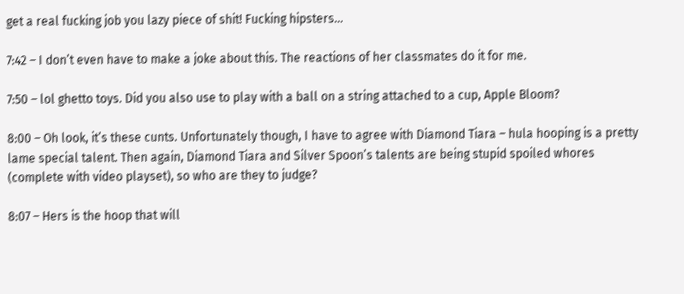get a real fucking job you lazy piece of shit! Fucking hipsters…

7:42 – I don’t even have to make a joke about this. The reactions of her classmates do it for me.

7:50 – lol ghetto toys. Did you also use to play with a ball on a string attached to a cup, Apple Bloom?

8:00 – Oh look, it’s these cunts. Unfortunately though, I have to agree with Diamond Tiara – hula hooping is a pretty lame special talent. Then again, Diamond Tiara and Silver Spoon’s talents are being stupid spoiled whores (complete with video playset), so who are they to judge?

8:07 – Hers is the hoop that will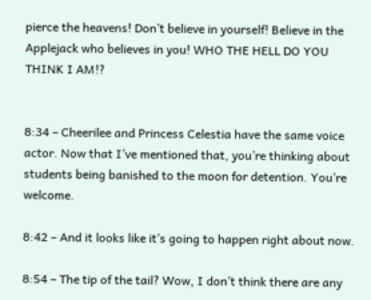pierce the heavens! Don’t believe in yourself! Believe in the Applejack who believes in you! WHO THE HELL DO YOU THINK I AM!?


8:34 – Cheerilee and Princess Celestia have the same voice actor. Now that I’ve mentioned that, you’re thinking about students being banished to the moon for detention. You’re welcome.

8:42 – And it looks like it’s going to happen right about now.

8:54 – The tip of the tail? Wow, I don’t think there are any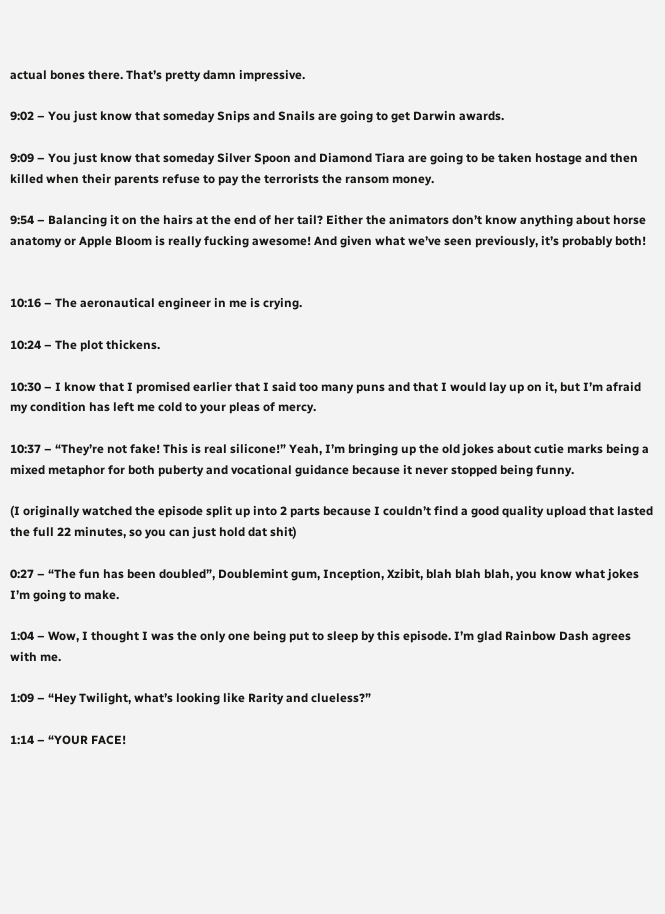actual bones there. That’s pretty damn impressive.

9:02 – You just know that someday Snips and Snails are going to get Darwin awards.

9:09 – You just know that someday Silver Spoon and Diamond Tiara are going to be taken hostage and then killed when their parents refuse to pay the terrorists the ransom money.

9:54 – Balancing it on the hairs at the end of her tail? Either the animators don’t know anything about horse anatomy or Apple Bloom is really fucking awesome! And given what we’ve seen previously, it’s probably both!


10:16 – The aeronautical engineer in me is crying.

10:24 – The plot thickens.

10:30 – I know that I promised earlier that I said too many puns and that I would lay up on it, but I’m afraid my condition has left me cold to your pleas of mercy.

10:37 – “They’re not fake! This is real silicone!” Yeah, I’m bringing up the old jokes about cutie marks being a mixed metaphor for both puberty and vocational guidance because it never stopped being funny.

(I originally watched the episode split up into 2 parts because I couldn’t find a good quality upload that lasted the full 22 minutes, so you can just hold dat shit)

0:27 – “The fun has been doubled”, Doublemint gum, Inception, Xzibit, blah blah blah, you know what jokes I’m going to make.

1:04 – Wow, I thought I was the only one being put to sleep by this episode. I’m glad Rainbow Dash agrees with me.

1:09 – “Hey Twilight, what’s looking like Rarity and clueless?”

1:14 – “YOUR FACE!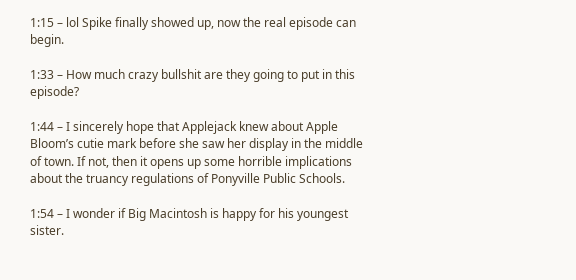1:15 – lol Spike finally showed up, now the real episode can begin.

1:33 – How much crazy bullshit are they going to put in this episode?

1:44 – I sincerely hope that Applejack knew about Apple Bloom’s cutie mark before she saw her display in the middle of town. If not, then it opens up some horrible implications about the truancy regulations of Ponyville Public Schools.

1:54 – I wonder if Big Macintosh is happy for his youngest sister.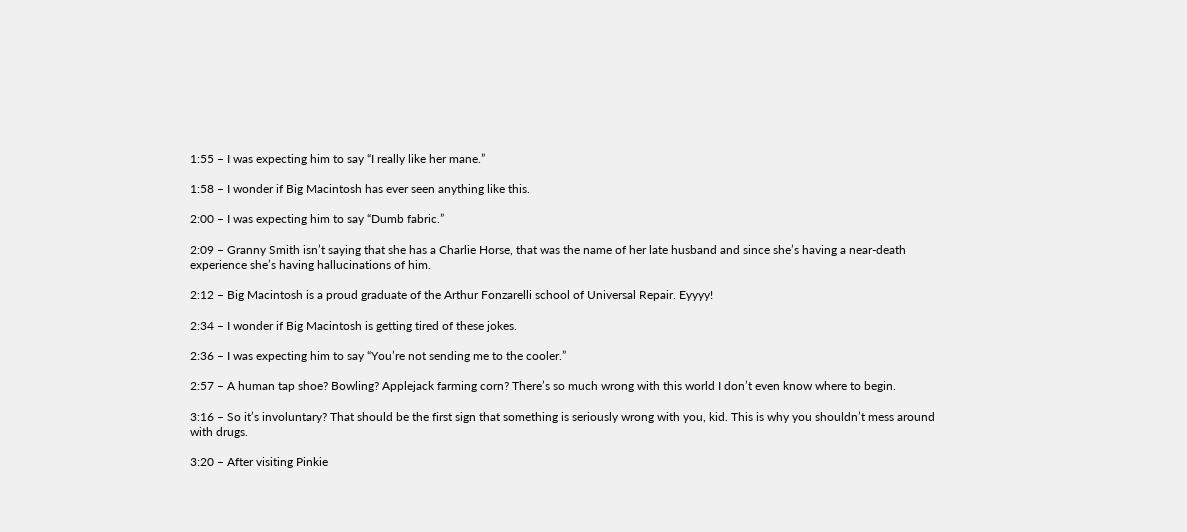1:55 – I was expecting him to say “I really like her mane.”

1:58 – I wonder if Big Macintosh has ever seen anything like this.

2:00 – I was expecting him to say “Dumb fabric.”

2:09 – Granny Smith isn’t saying that she has a Charlie Horse, that was the name of her late husband and since she’s having a near-death experience she’s having hallucinations of him.

2:12 – Big Macintosh is a proud graduate of the Arthur Fonzarelli school of Universal Repair. Eyyyy!

2:34 – I wonder if Big Macintosh is getting tired of these jokes.

2:36 – I was expecting him to say “You’re not sending me to the cooler.”

2:57 – A human tap shoe? Bowling? Applejack farming corn? There’s so much wrong with this world I don’t even know where to begin.

3:16 – So it’s involuntary? That should be the first sign that something is seriously wrong with you, kid. This is why you shouldn’t mess around with drugs.

3:20 – After visiting Pinkie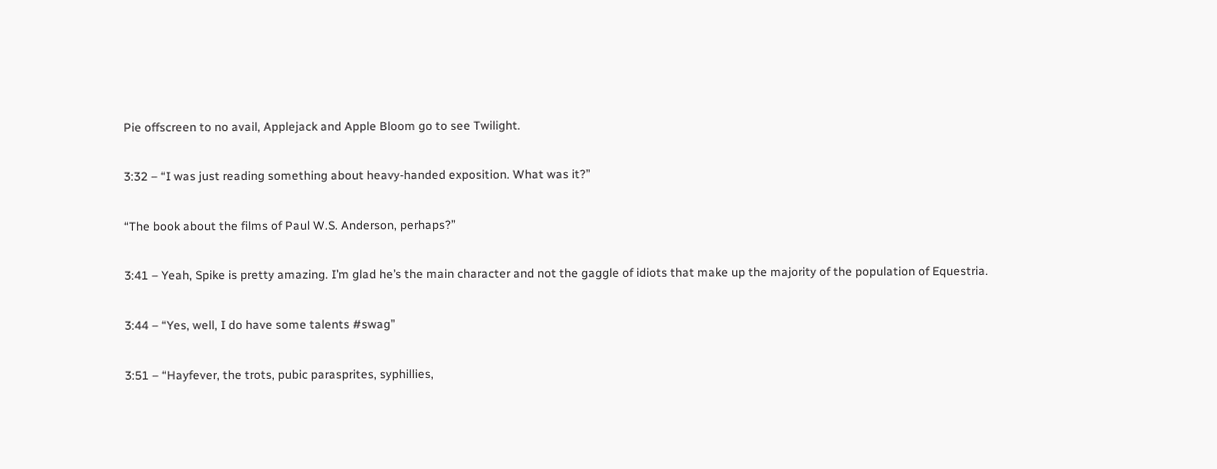Pie offscreen to no avail, Applejack and Apple Bloom go to see Twilight.

3:32 – “I was just reading something about heavy-handed exposition. What was it?”

“The book about the films of Paul W.S. Anderson, perhaps?”

3:41 – Yeah, Spike is pretty amazing. I’m glad he’s the main character and not the gaggle of idiots that make up the majority of the population of Equestria.

3:44 – “Yes, well, I do have some talents #swag”

3:51 – “Hayfever, the trots, pubic parasprites, syphillies,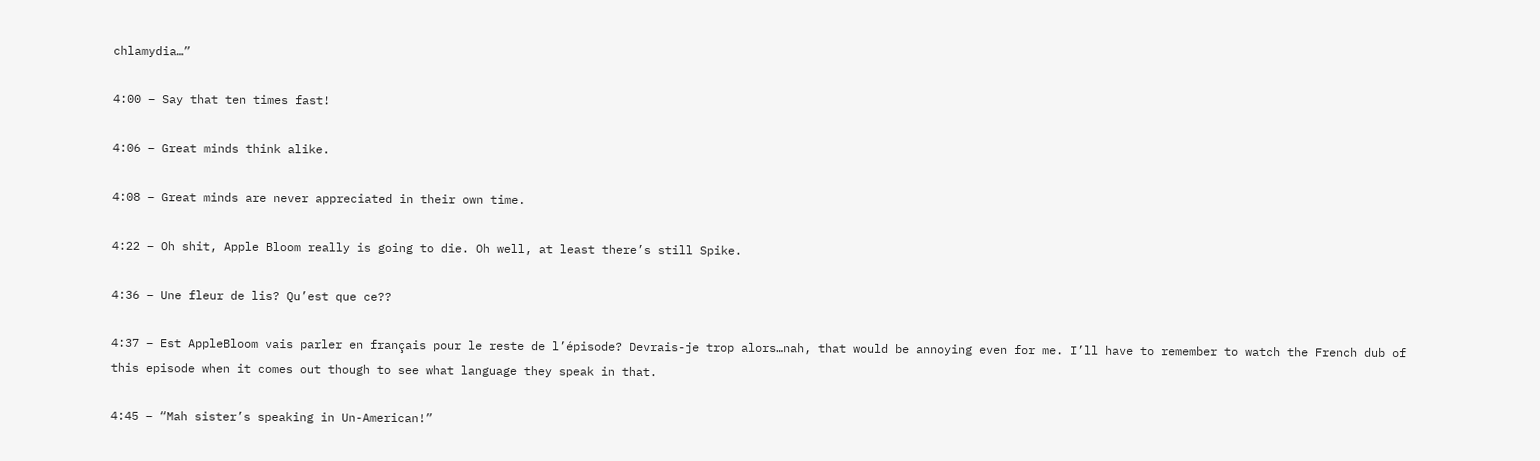chlamydia…”

4:00 – Say that ten times fast!

4:06 – Great minds think alike.

4:08 – Great minds are never appreciated in their own time.

4:22 – Oh shit, Apple Bloom really is going to die. Oh well, at least there’s still Spike.

4:36 – Une fleur de lis? Qu’est que ce??

4:37 – Est AppleBloom vais parler en français pour le reste de l’épisode? Devrais-je trop alors…nah, that would be annoying even for me. I’ll have to remember to watch the French dub of this episode when it comes out though to see what language they speak in that.

4:45 – “Mah sister’s speaking in Un-American!”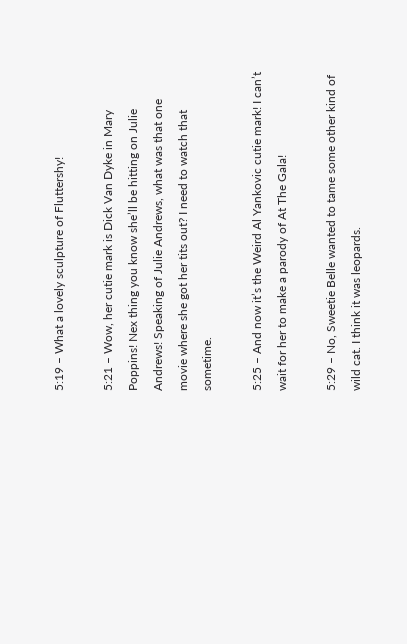5:19 – What a lovely sculpture of Fluttershy!

5:21 – Wow, her cutie mark is Dick Van Dyke in Mary Poppins! Nex thing you know she’ll be hitting on Julie Andrews! Speaking of Julie Andrews, what was that one movie where she got her tits out? I need to watch that sometime.

5:25 – And now it’s the Weird Al Yankovic cutie mark! I can’t wait for her to make a parody of At The Gala!

5:29 – No, Sweetie Belle wanted to tame some other kind of wild cat. I think it was leopards.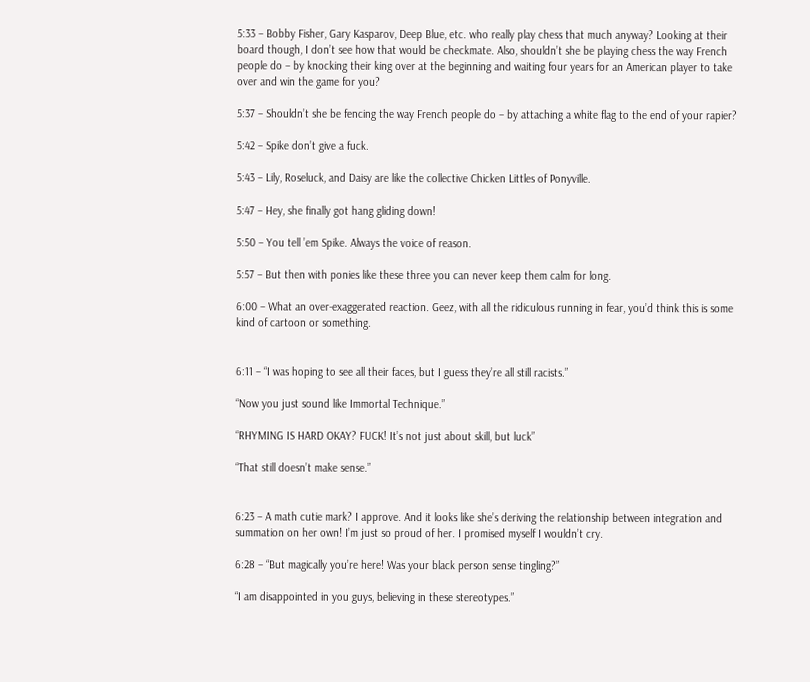5:33 – Bobby Fisher, Gary Kasparov, Deep Blue, etc. who really play chess that much anyway? Looking at their board though, I don’t see how that would be checkmate. Also, shouldn’t she be playing chess the way French people do – by knocking their king over at the beginning and waiting four years for an American player to take over and win the game for you?

5:37 – Shouldn’t she be fencing the way French people do – by attaching a white flag to the end of your rapier?

5:42 – Spike don’t give a fuck.

5:43 – Lily, Roseluck, and Daisy are like the collective Chicken Littles of Ponyville.

5:47 – Hey, she finally got hang gliding down!

5:50 – You tell ’em Spike. Always the voice of reason.

5:57 – But then with ponies like these three you can never keep them calm for long.

6:00 – What an over-exaggerated reaction. Geez, with all the ridiculous running in fear, you’d think this is some kind of cartoon or something.


6:11 – “I was hoping to see all their faces, but I guess they’re all still racists.”

“Now you just sound like Immortal Technique.”

“RHYMING IS HARD OKAY? FUCK! It’s not just about skill, but luck”

“That still doesn’t make sense.”


6:23 – A math cutie mark? I approve. And it looks like she’s deriving the relationship between integration and summation on her own! I’m just so proud of her. I promised myself I wouldn’t cry.

6:28 – “But magically you’re here! Was your black person sense tingling?”

“I am disappointed in you guys, believing in these stereotypes.”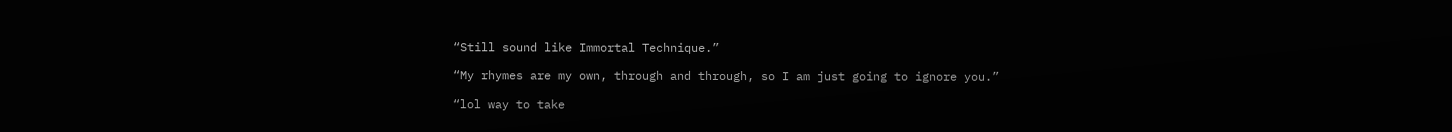“Still sound like Immortal Technique.”

“My rhymes are my own, through and through, so I am just going to ignore you.”

“lol way to take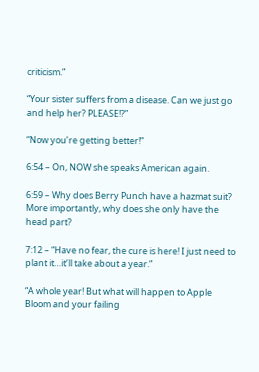criticism.”

“Your sister suffers from a disease. Can we just go and help her? PLEASE!?”

“Now you’re getting better!”

6:54 – On, NOW she speaks American again.

6:59 – Why does Berry Punch have a hazmat suit? More importantly, why does she only have the head part?

7:12 – “Have no fear, the cure is here! I just need to plant it…it’ll take about a year.”

“A whole year! But what will happen to Apple Bloom and your failing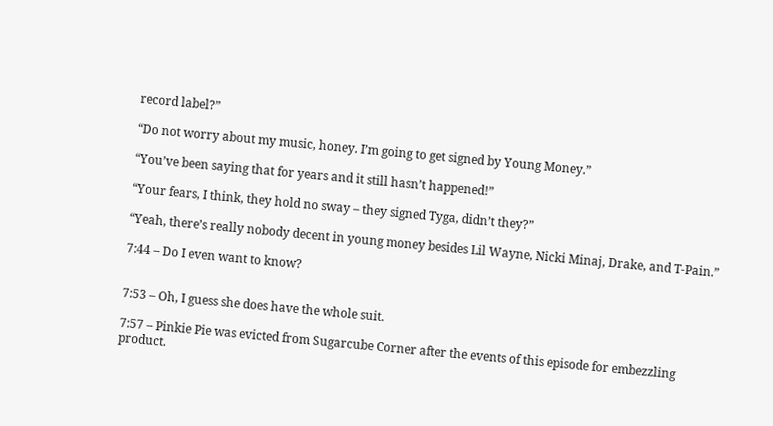record label?”

“Do not worry about my music, honey. I’m going to get signed by Young Money.”

“You’ve been saying that for years and it still hasn’t happened!”

“Your fears, I think, they hold no sway – they signed Tyga, didn’t they?”

“Yeah, there’s really nobody decent in young money besides Lil Wayne, Nicki Minaj, Drake, and T-Pain.”

7:44 – Do I even want to know?


7:53 – Oh, I guess she does have the whole suit.

7:57 – Pinkie Pie was evicted from Sugarcube Corner after the events of this episode for embezzling product.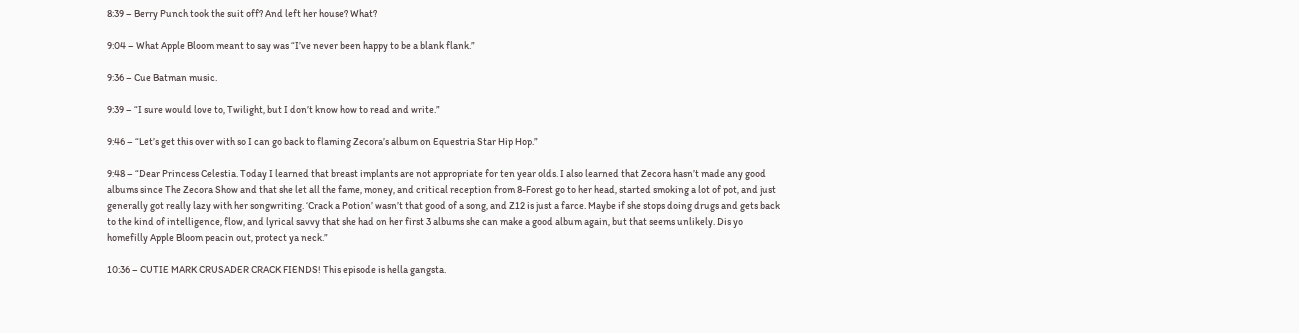8:39 – Berry Punch took the suit off? And left her house? What?

9:04 – What Apple Bloom meant to say was “I’ve never been happy to be a blank flank.”

9:36 – Cue Batman music.

9:39 – “I sure would love to, Twilight, but I don’t know how to read and write.”

9:46 – “Let’s get this over with so I can go back to flaming Zecora’s album on Equestria Star Hip Hop.”

9:48 – “Dear Princess Celestia. Today I learned that breast implants are not appropriate for ten year olds. I also learned that Zecora hasn’t made any good albums since The Zecora Show and that she let all the fame, money, and critical reception from 8-Forest go to her head, started smoking a lot of pot, and just generally got really lazy with her songwriting. ‘Crack a Potion’ wasn’t that good of a song, and Z12 is just a farce. Maybe if she stops doing drugs and gets back to the kind of intelligence, flow, and lyrical savvy that she had on her first 3 albums she can make a good album again, but that seems unlikely. Dis yo homefilly Apple Bloom peacin out, protect ya neck.”

10:36 – CUTIE MARK CRUSADER CRACK FIENDS! This episode is hella gangsta.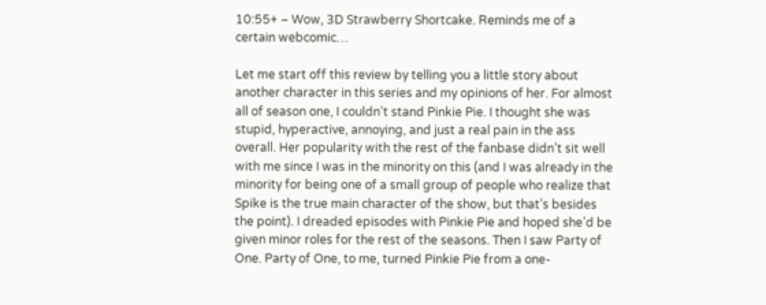10:55+ – Wow, 3D Strawberry Shortcake. Reminds me of a certain webcomic…

Let me start off this review by telling you a little story about another character in this series and my opinions of her. For almost all of season one, I couldn’t stand Pinkie Pie. I thought she was stupid, hyperactive, annoying, and just a real pain in the ass overall. Her popularity with the rest of the fanbase didn’t sit well with me since I was in the minority on this (and I was already in the minority for being one of a small group of people who realize that Spike is the true main character of the show, but that’s besides the point). I dreaded episodes with Pinkie Pie and hoped she’d be given minor roles for the rest of the seasons. Then I saw Party of One. Party of One, to me, turned Pinkie Pie from a one-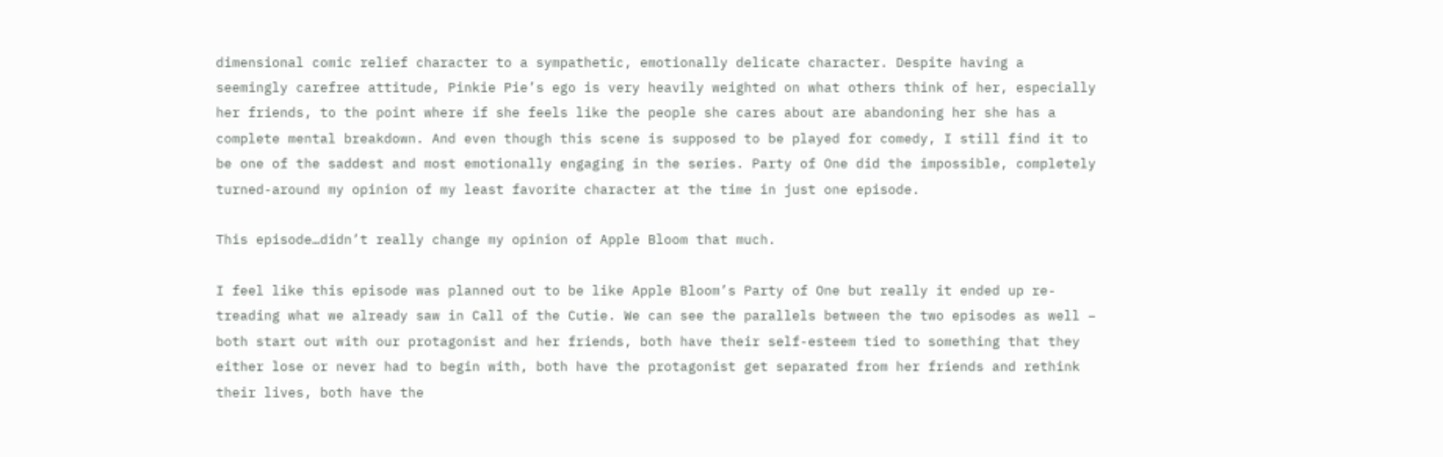dimensional comic relief character to a sympathetic, emotionally delicate character. Despite having a seemingly carefree attitude, Pinkie Pie’s ego is very heavily weighted on what others think of her, especially her friends, to the point where if she feels like the people she cares about are abandoning her she has a complete mental breakdown. And even though this scene is supposed to be played for comedy, I still find it to be one of the saddest and most emotionally engaging in the series. Party of One did the impossible, completely turned-around my opinion of my least favorite character at the time in just one episode.

This episode…didn’t really change my opinion of Apple Bloom that much.

I feel like this episode was planned out to be like Apple Bloom’s Party of One but really it ended up re-treading what we already saw in Call of the Cutie. We can see the parallels between the two episodes as well – both start out with our protagonist and her friends, both have their self-esteem tied to something that they either lose or never had to begin with, both have the protagonist get separated from her friends and rethink their lives, both have the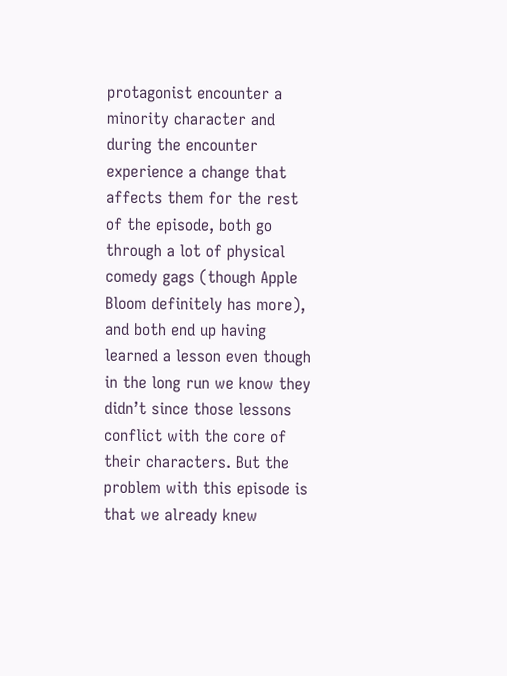protagonist encounter a minority character and during the encounter experience a change that affects them for the rest of the episode, both go through a lot of physical comedy gags (though Apple Bloom definitely has more), and both end up having learned a lesson even though in the long run we know they didn’t since those lessons conflict with the core of their characters. But the problem with this episode is that we already knew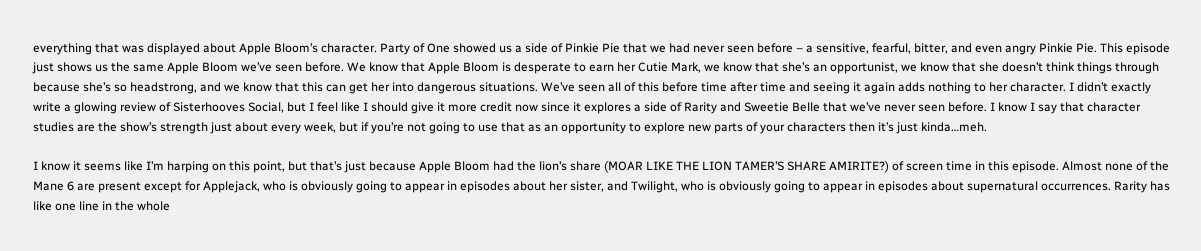everything that was displayed about Apple Bloom’s character. Party of One showed us a side of Pinkie Pie that we had never seen before – a sensitive, fearful, bitter, and even angry Pinkie Pie. This episode just shows us the same Apple Bloom we’ve seen before. We know that Apple Bloom is desperate to earn her Cutie Mark, we know that she’s an opportunist, we know that she doesn’t think things through because she’s so headstrong, and we know that this can get her into dangerous situations. We’ve seen all of this before time after time and seeing it again adds nothing to her character. I didn’t exactly write a glowing review of Sisterhooves Social, but I feel like I should give it more credit now since it explores a side of Rarity and Sweetie Belle that we’ve never seen before. I know I say that character studies are the show’s strength just about every week, but if you’re not going to use that as an opportunity to explore new parts of your characters then it’s just kinda…meh.

I know it seems like I’m harping on this point, but that’s just because Apple Bloom had the lion’s share (MOAR LIKE THE LION TAMER’S SHARE AMIRITE?) of screen time in this episode. Almost none of the Mane 6 are present except for Applejack, who is obviously going to appear in episodes about her sister, and Twilight, who is obviously going to appear in episodes about supernatural occurrences. Rarity has like one line in the whole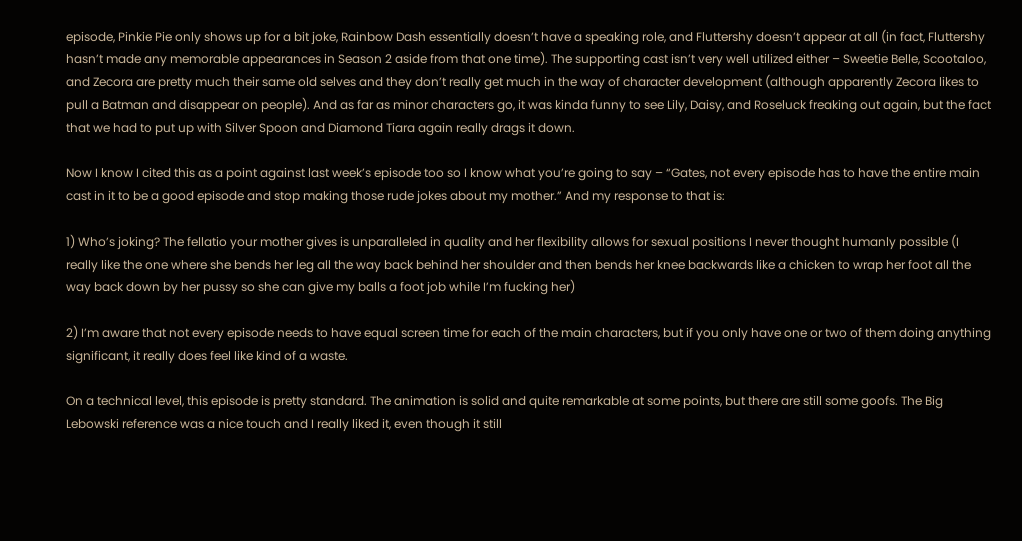episode, Pinkie Pie only shows up for a bit joke, Rainbow Dash essentially doesn’t have a speaking role, and Fluttershy doesn’t appear at all (in fact, Fluttershy hasn’t made any memorable appearances in Season 2 aside from that one time). The supporting cast isn’t very well utilized either – Sweetie Belle, Scootaloo, and Zecora are pretty much their same old selves and they don’t really get much in the way of character development (although apparently Zecora likes to pull a Batman and disappear on people). And as far as minor characters go, it was kinda funny to see Lily, Daisy, and Roseluck freaking out again, but the fact that we had to put up with Silver Spoon and Diamond Tiara again really drags it down.

Now I know I cited this as a point against last week’s episode too so I know what you’re going to say – “Gates, not every episode has to have the entire main cast in it to be a good episode and stop making those rude jokes about my mother.” And my response to that is:

1) Who’s joking? The fellatio your mother gives is unparalleled in quality and her flexibility allows for sexual positions I never thought humanly possible (I really like the one where she bends her leg all the way back behind her shoulder and then bends her knee backwards like a chicken to wrap her foot all the way back down by her pussy so she can give my balls a foot job while I’m fucking her)

2) I’m aware that not every episode needs to have equal screen time for each of the main characters, but if you only have one or two of them doing anything significant, it really does feel like kind of a waste.

On a technical level, this episode is pretty standard. The animation is solid and quite remarkable at some points, but there are still some goofs. The Big Lebowski reference was a nice touch and I really liked it, even though it still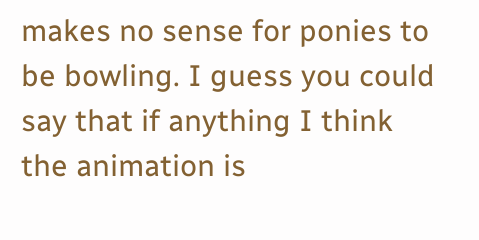makes no sense for ponies to be bowling. I guess you could say that if anything I think the animation is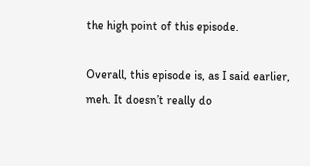the high point of this episode.

Overall, this episode is, as I said earlier, meh. It doesn’t really do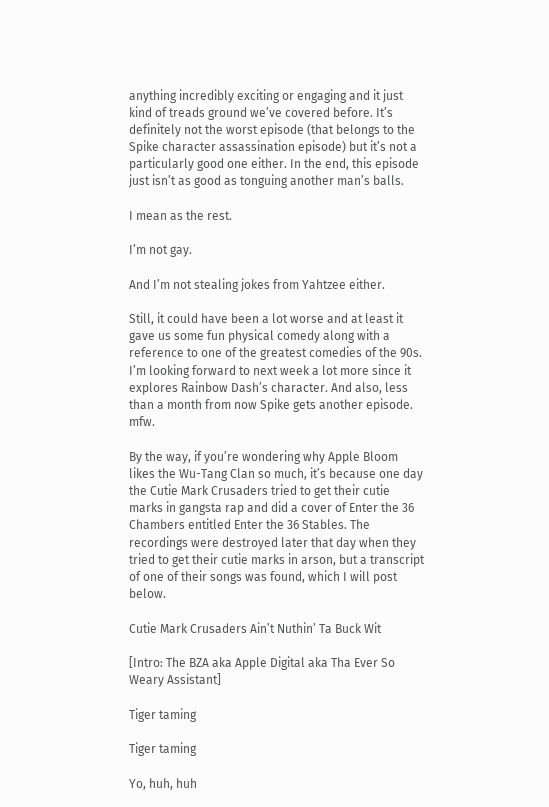anything incredibly exciting or engaging and it just kind of treads ground we’ve covered before. It’s definitely not the worst episode (that belongs to the Spike character assassination episode) but it’s not a particularly good one either. In the end, this episode just isn’t as good as tonguing another man’s balls.

I mean as the rest.

I’m not gay.

And I’m not stealing jokes from Yahtzee either.

Still, it could have been a lot worse and at least it gave us some fun physical comedy along with a reference to one of the greatest comedies of the 90s. I’m looking forward to next week a lot more since it explores Rainbow Dash’s character. And also, less than a month from now Spike gets another episode. mfw.

By the way, if you’re wondering why Apple Bloom likes the Wu-Tang Clan so much, it’s because one day the Cutie Mark Crusaders tried to get their cutie marks in gangsta rap and did a cover of Enter the 36 Chambers entitled Enter the 36 Stables. The recordings were destroyed later that day when they tried to get their cutie marks in arson, but a transcript of one of their songs was found, which I will post below.

Cutie Mark Crusaders Ain’t Nuthin’ Ta Buck Wit

[Intro: The BZA aka Apple Digital aka Tha Ever So Weary Assistant]

Tiger taming

Tiger taming

Yo, huh, huh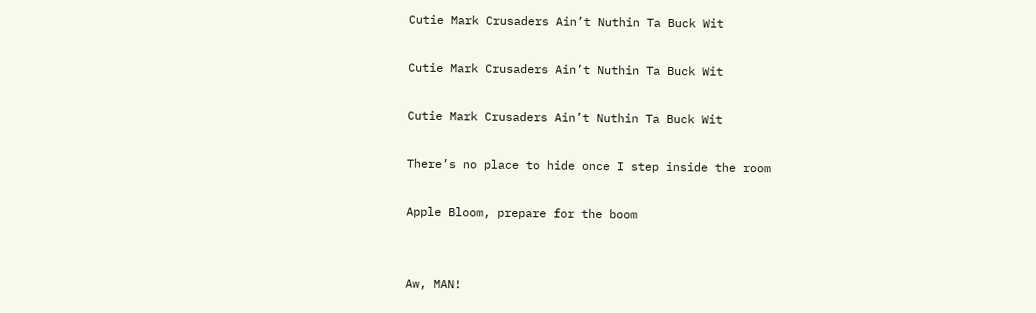Cutie Mark Crusaders Ain’t Nuthin Ta Buck Wit

Cutie Mark Crusaders Ain’t Nuthin Ta Buck Wit

Cutie Mark Crusaders Ain’t Nuthin Ta Buck Wit

There’s no place to hide once I step inside the room

Apple Bloom, prepare for the boom


Aw, MAN!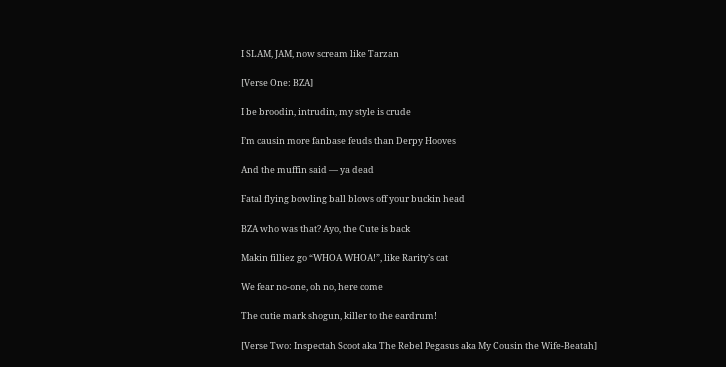I SLAM, JAM, now scream like Tarzan

[Verse One: BZA]

I be broodin, intrudin, my style is crude

I’m causin more fanbase feuds than Derpy Hooves

And the muffin said — ya dead

Fatal flying bowling ball blows off your buckin head

BZA who was that? Ayo, the Cute is back

Makin filliez go “WHOA WHOA!”, like Rarity’s cat

We fear no-one, oh no, here come

The cutie mark shogun, killer to the eardrum!

[Verse Two: Inspectah Scoot aka The Rebel Pegasus aka My Cousin the Wife-Beatah]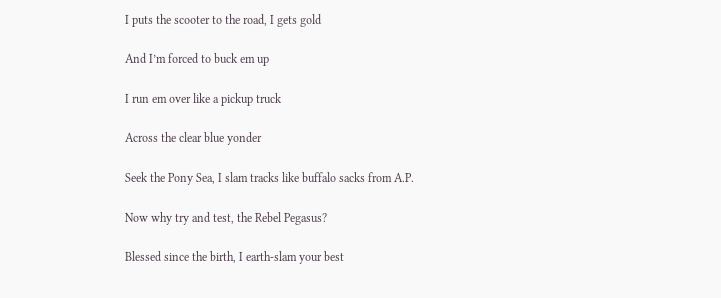I puts the scooter to the road, I gets gold

And I’m forced to buck em up

I run em over like a pickup truck

Across the clear blue yonder

Seek the Pony Sea, I slam tracks like buffalo sacks from A.P.

Now why try and test, the Rebel Pegasus?

Blessed since the birth, I earth-slam your best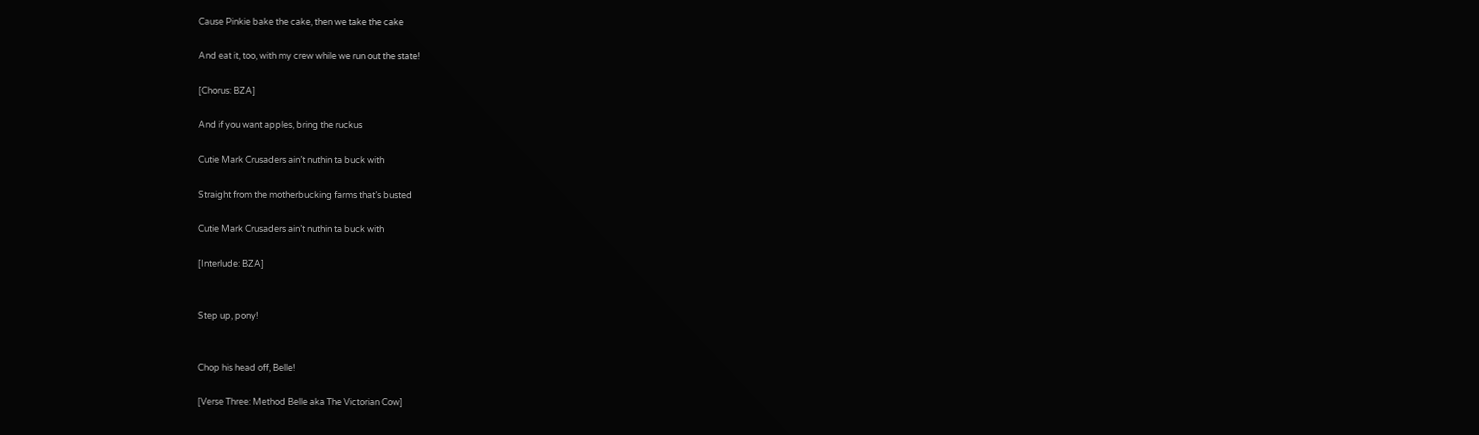Cause Pinkie bake the cake, then we take the cake

And eat it, too, with my crew while we run out the state!

[Chorus: BZA]

And if you want apples, bring the ruckus

Cutie Mark Crusaders ain’t nuthin ta buck with

Straight from the motherbucking farms that’s busted

Cutie Mark Crusaders ain’t nuthin ta buck with

[Interlude: BZA]


Step up, pony!


Chop his head off, Belle!

[Verse Three: Method Belle aka The Victorian Cow]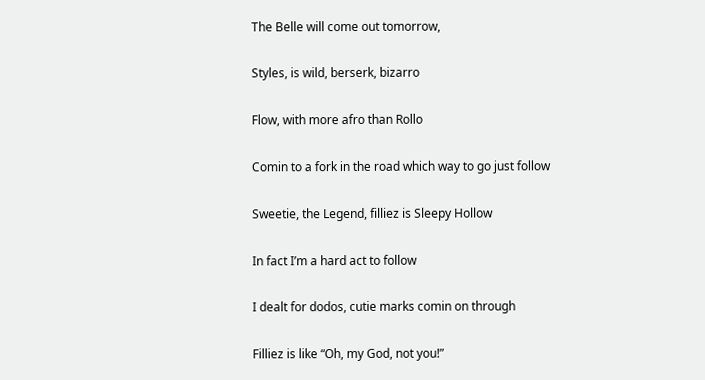The Belle will come out tomorrow,

Styles, is wild, berserk, bizarro

Flow, with more afro than Rollo

Comin to a fork in the road which way to go just follow

Sweetie, the Legend, filliez is Sleepy Hollow

In fact I’m a hard act to follow

I dealt for dodos, cutie marks comin on through

Filliez is like “Oh, my God, not you!”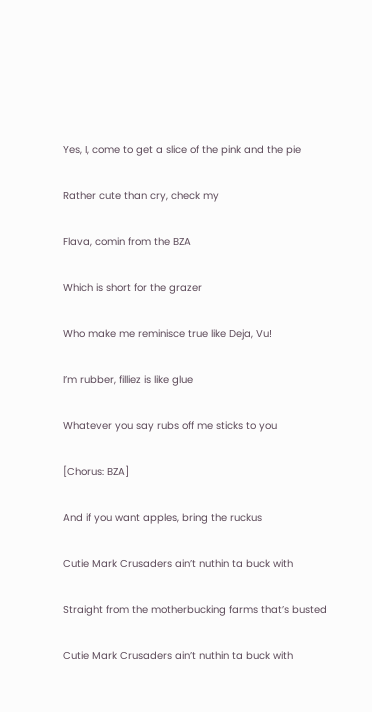Yes, I, come to get a slice of the pink and the pie

Rather cute than cry, check my

Flava, comin from the BZA

Which is short for the grazer

Who make me reminisce true like Deja, Vu!

I’m rubber, filliez is like glue

Whatever you say rubs off me sticks to you

[Chorus: BZA]

And if you want apples, bring the ruckus

Cutie Mark Crusaders ain’t nuthin ta buck with

Straight from the motherbucking farms that’s busted

Cutie Mark Crusaders ain’t nuthin ta buck with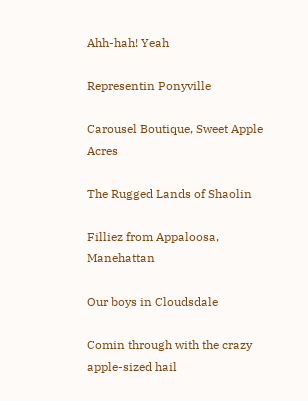Ahh-hah! Yeah

Representin Ponyville

Carousel Boutique, Sweet Apple Acres

The Rugged Lands of Shaolin

Filliez from Appaloosa, Manehattan

Our boys in Cloudsdale

Comin through with the crazy apple-sized hail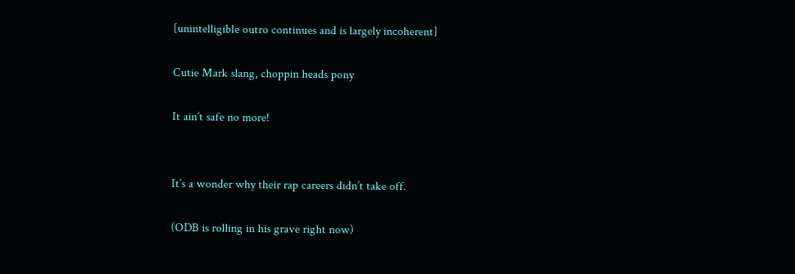[unintelligible outro continues and is largely incoherent]

Cutie Mark slang, choppin heads pony

It ain’t safe no more!


It’s a wonder why their rap careers didn’t take off.

(ODB is rolling in his grave right now)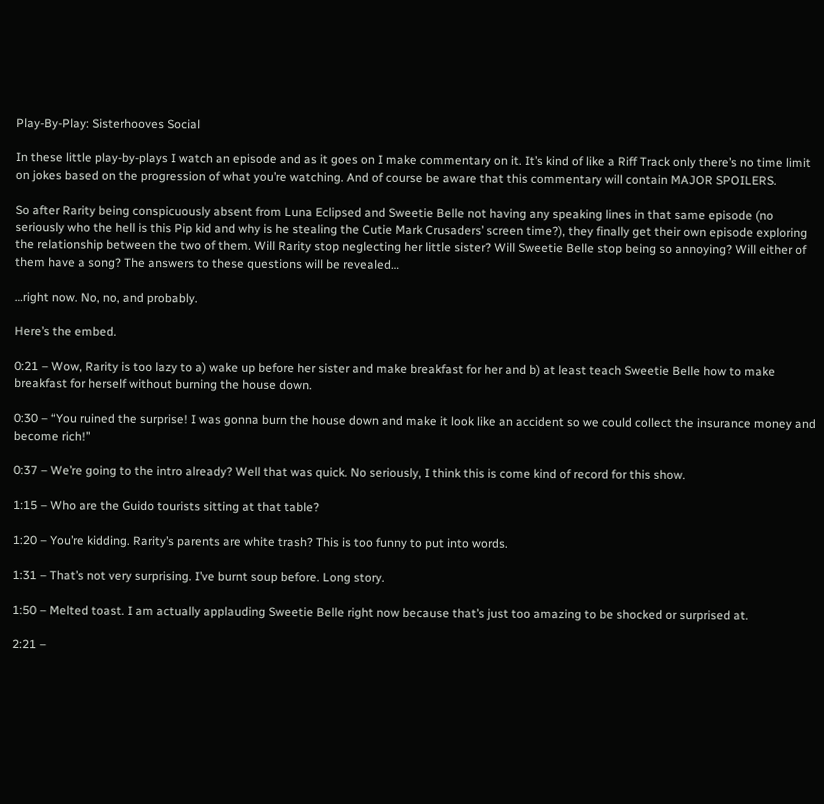Play-By-Play: Sisterhooves Social

In these little play-by-plays I watch an episode and as it goes on I make commentary on it. It’s kind of like a Riff Track only there’s no time limit on jokes based on the progression of what you’re watching. And of course be aware that this commentary will contain MAJOR SPOILERS.

So after Rarity being conspicuously absent from Luna Eclipsed and Sweetie Belle not having any speaking lines in that same episode (no seriously who the hell is this Pip kid and why is he stealing the Cutie Mark Crusaders’ screen time?), they finally get their own episode exploring the relationship between the two of them. Will Rarity stop neglecting her little sister? Will Sweetie Belle stop being so annoying? Will either of them have a song? The answers to these questions will be revealed…

…right now. No, no, and probably.

Here’s the embed.

0:21 – Wow, Rarity is too lazy to a) wake up before her sister and make breakfast for her and b) at least teach Sweetie Belle how to make breakfast for herself without burning the house down.

0:30 – “You ruined the surprise! I was gonna burn the house down and make it look like an accident so we could collect the insurance money and become rich!”

0:37 – We’re going to the intro already? Well that was quick. No seriously, I think this is come kind of record for this show.

1:15 – Who are the Guido tourists sitting at that table?

1:20 – You’re kidding. Rarity’s parents are white trash? This is too funny to put into words.

1:31 – That’s not very surprising. I’ve burnt soup before. Long story.

1:50 – Melted toast. I am actually applauding Sweetie Belle right now because that’s just too amazing to be shocked or surprised at.

2:21 –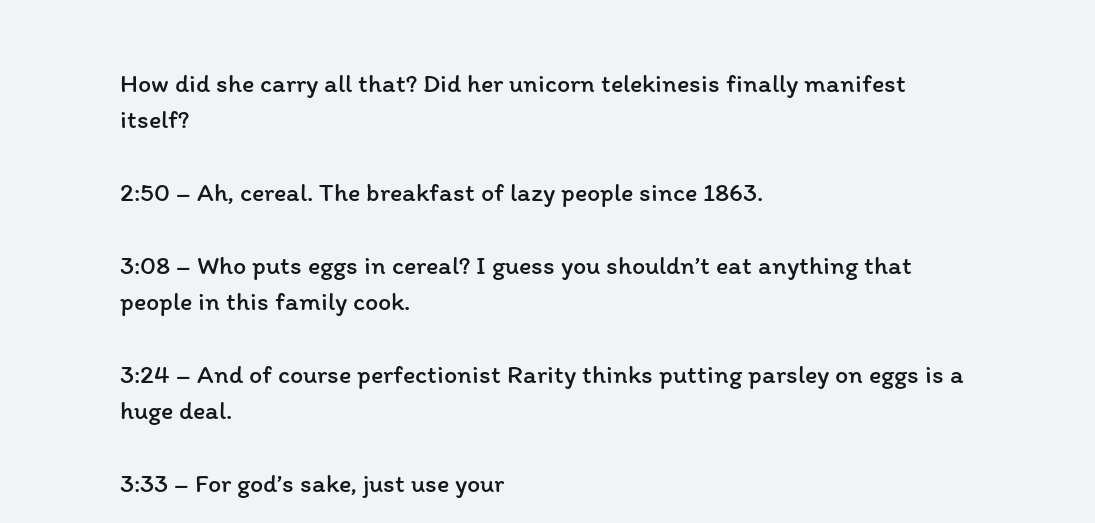How did she carry all that? Did her unicorn telekinesis finally manifest itself?

2:50 – Ah, cereal. The breakfast of lazy people since 1863.

3:08 – Who puts eggs in cereal? I guess you shouldn’t eat anything that people in this family cook.

3:24 – And of course perfectionist Rarity thinks putting parsley on eggs is a huge deal.

3:33 – For god’s sake, just use your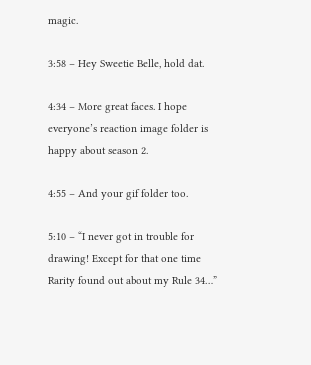magic.

3:58 – Hey Sweetie Belle, hold dat.

4:34 – More great faces. I hope everyone’s reaction image folder is happy about season 2.

4:55 – And your gif folder too.

5:10 – “I never got in trouble for drawing! Except for that one time Rarity found out about my Rule 34…”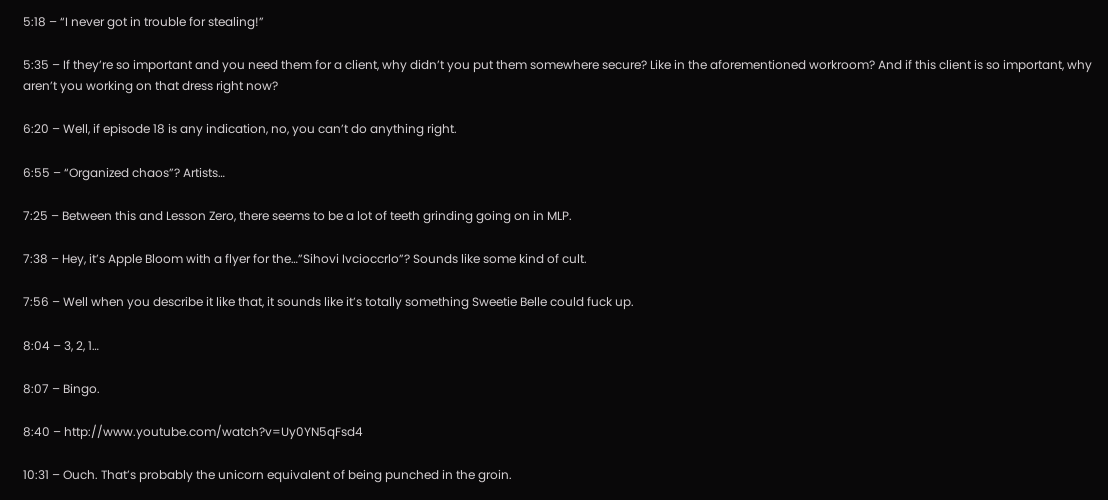5:18 – “I never got in trouble for stealing!”

5:35 – If they’re so important and you need them for a client, why didn’t you put them somewhere secure? Like in the aforementioned workroom? And if this client is so important, why aren’t you working on that dress right now?

6:20 – Well, if episode 18 is any indication, no, you can’t do anything right.

6:55 – “Organized chaos”? Artists…

7:25 – Between this and Lesson Zero, there seems to be a lot of teeth grinding going on in MLP.

7:38 – Hey, it’s Apple Bloom with a flyer for the…”Sihovi Ivcioccrlo”? Sounds like some kind of cult.

7:56 – Well when you describe it like that, it sounds like it’s totally something Sweetie Belle could fuck up.

8:04 – 3, 2, 1…

8:07 – Bingo.

8:40 – http://www.youtube.com/watch?v=Uy0YN5qFsd4

10:31 – Ouch. That’s probably the unicorn equivalent of being punched in the groin.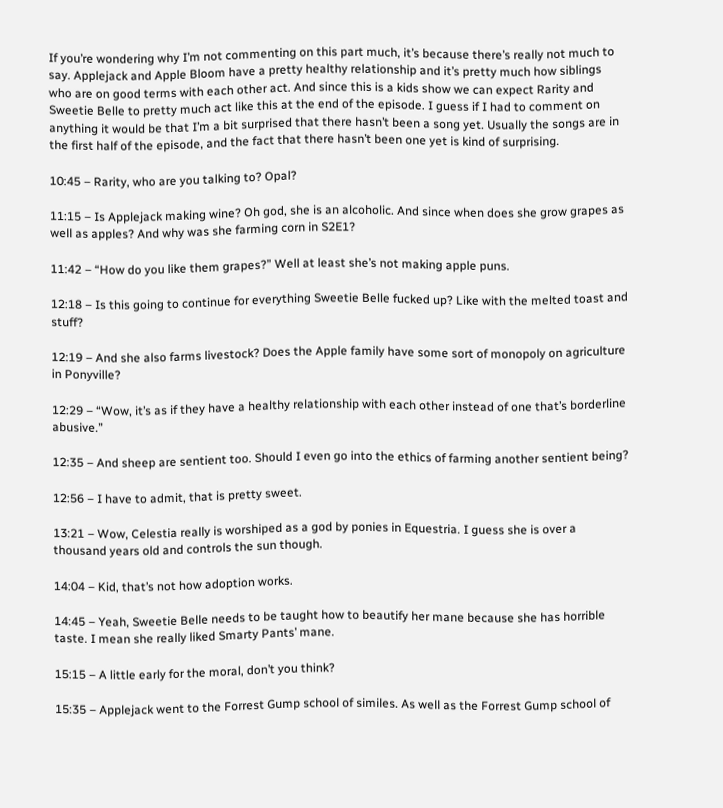If you’re wondering why I’m not commenting on this part much, it’s because there’s really not much to say. Applejack and Apple Bloom have a pretty healthy relationship and it’s pretty much how siblings who are on good terms with each other act. And since this is a kids show we can expect Rarity and Sweetie Belle to pretty much act like this at the end of the episode. I guess if I had to comment on anything it would be that I’m a bit surprised that there hasn’t been a song yet. Usually the songs are in the first half of the episode, and the fact that there hasn’t been one yet is kind of surprising.

10:45 – Rarity, who are you talking to? Opal?

11:15 – Is Applejack making wine? Oh god, she is an alcoholic. And since when does she grow grapes as well as apples? And why was she farming corn in S2E1?

11:42 – “How do you like them grapes?” Well at least she’s not making apple puns.

12:18 – Is this going to continue for everything Sweetie Belle fucked up? Like with the melted toast and stuff?

12:19 – And she also farms livestock? Does the Apple family have some sort of monopoly on agriculture in Ponyville?

12:29 – “Wow, it’s as if they have a healthy relationship with each other instead of one that’s borderline abusive.”

12:35 – And sheep are sentient too. Should I even go into the ethics of farming another sentient being?

12:56 – I have to admit, that is pretty sweet.

13:21 – Wow, Celestia really is worshiped as a god by ponies in Equestria. I guess she is over a thousand years old and controls the sun though.

14:04 – Kid, that’s not how adoption works.

14:45 – Yeah, Sweetie Belle needs to be taught how to beautify her mane because she has horrible taste. I mean she really liked Smarty Pants’ mane.

15:15 – A little early for the moral, don’t you think?

15:35 – Applejack went to the Forrest Gump school of similes. As well as the Forrest Gump school of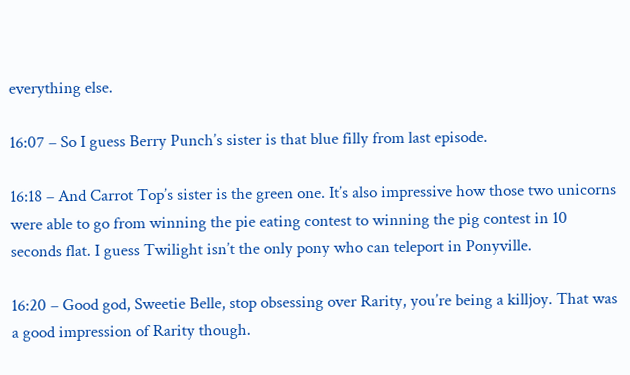everything else.

16:07 – So I guess Berry Punch’s sister is that blue filly from last episode.

16:18 – And Carrot Top’s sister is the green one. It’s also impressive how those two unicorns were able to go from winning the pie eating contest to winning the pig contest in 10 seconds flat. I guess Twilight isn’t the only pony who can teleport in Ponyville.

16:20 – Good god, Sweetie Belle, stop obsessing over Rarity, you’re being a killjoy. That was a good impression of Rarity though.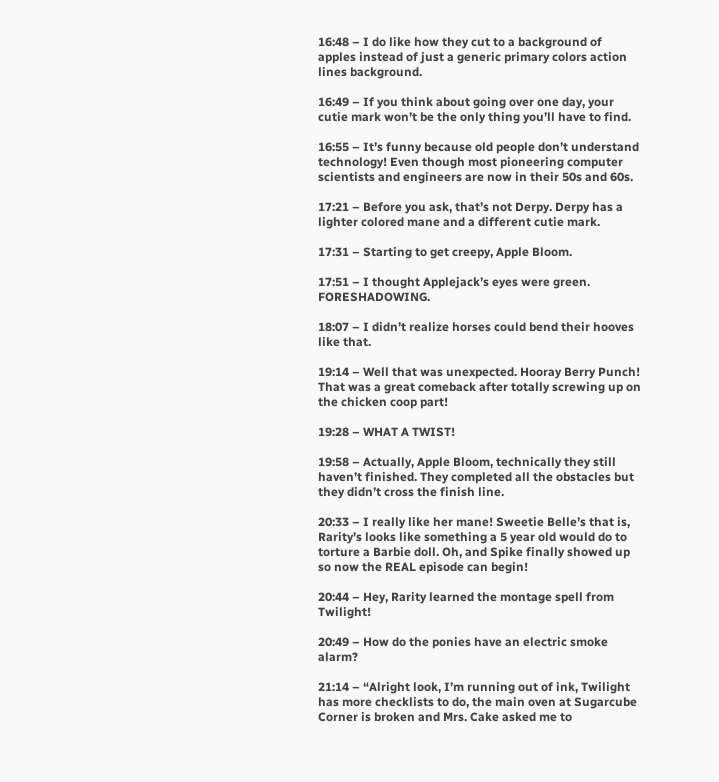16:48 – I do like how they cut to a background of apples instead of just a generic primary colors action lines background.

16:49 – If you think about going over one day, your cutie mark won’t be the only thing you’ll have to find.

16:55 – It’s funny because old people don’t understand technology! Even though most pioneering computer scientists and engineers are now in their 50s and 60s.

17:21 – Before you ask, that’s not Derpy. Derpy has a lighter colored mane and a different cutie mark.

17:31 – Starting to get creepy, Apple Bloom.

17:51 – I thought Applejack’s eyes were green. FORESHADOWING.

18:07 – I didn’t realize horses could bend their hooves like that.

19:14 – Well that was unexpected. Hooray Berry Punch! That was a great comeback after totally screwing up on the chicken coop part!

19:28 – WHAT A TWIST!

19:58 – Actually, Apple Bloom, technically they still haven’t finished. They completed all the obstacles but they didn’t cross the finish line.

20:33 – I really like her mane! Sweetie Belle’s that is, Rarity’s looks like something a 5 year old would do to torture a Barbie doll. Oh, and Spike finally showed up so now the REAL episode can begin!

20:44 – Hey, Rarity learned the montage spell from Twilight!

20:49 – How do the ponies have an electric smoke alarm?

21:14 – “Alright look, I’m running out of ink, Twilight has more checklists to do, the main oven at Sugarcube Corner is broken and Mrs. Cake asked me to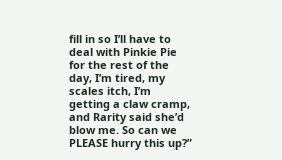fill in so I’ll have to deal with Pinkie Pie for the rest of the day, I’m tired, my scales itch, I’m getting a claw cramp, and Rarity said she’d blow me. So can we PLEASE hurry this up?”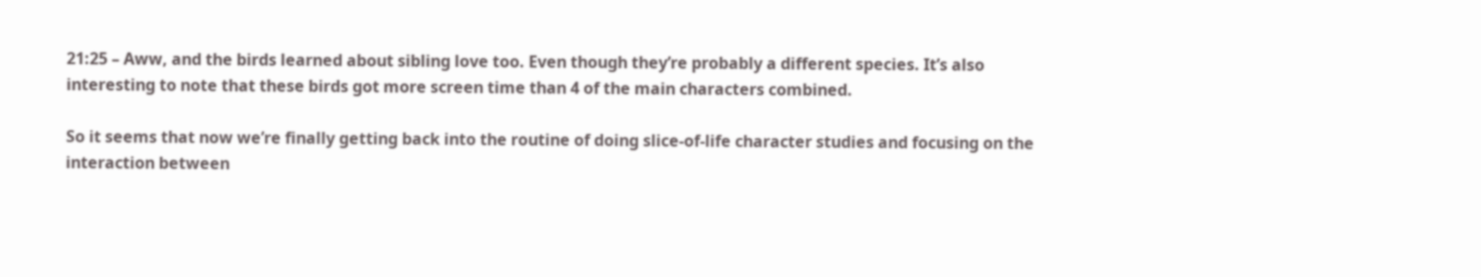21:25 – Aww, and the birds learned about sibling love too. Even though they’re probably a different species. It’s also interesting to note that these birds got more screen time than 4 of the main characters combined.

So it seems that now we’re finally getting back into the routine of doing slice-of-life character studies and focusing on the interaction between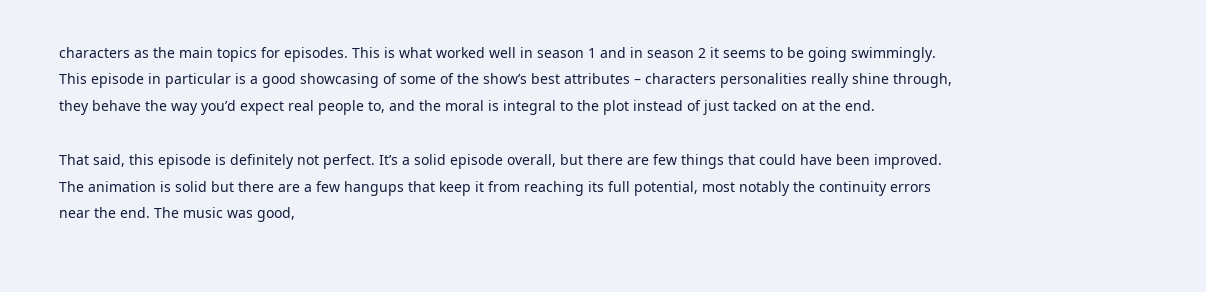characters as the main topics for episodes. This is what worked well in season 1 and in season 2 it seems to be going swimmingly. This episode in particular is a good showcasing of some of the show’s best attributes – characters personalities really shine through, they behave the way you’d expect real people to, and the moral is integral to the plot instead of just tacked on at the end.

That said, this episode is definitely not perfect. It’s a solid episode overall, but there are few things that could have been improved. The animation is solid but there are a few hangups that keep it from reaching its full potential, most notably the continuity errors near the end. The music was good,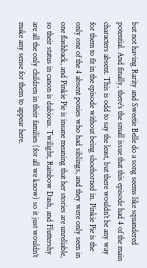but not having Rarity and Sweetie Belle do a song seems like squandered potential. And finally, there’s the small issue that this episode had 4 of the main characters absent. This is odd to say the least, but there wouldn’t be any way for them to fit in the episode without being shoehorned in. Pinkie Pie is the only one of the 4 absent ponies who had siblings, and they were only seen in one flashback, and Pinkie Pie is insane meaning that her stories are unreliable, so their status in canon is dubious. Twilight, Rainbow Dash, and Fluttershy are all the only children in their families (for all we know) so it just wouldn’t make any sense for them to appear here.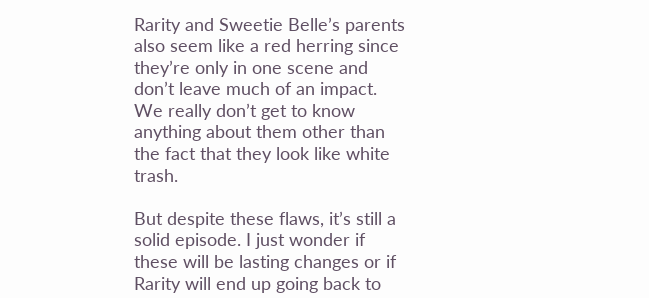Rarity and Sweetie Belle’s parents also seem like a red herring since they’re only in one scene and don’t leave much of an impact. We really don’t get to know anything about them other than the fact that they look like white trash.

But despite these flaws, it’s still a solid episode. I just wonder if these will be lasting changes or if Rarity will end up going back to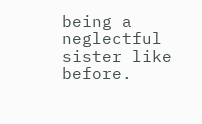being a neglectful sister like before.